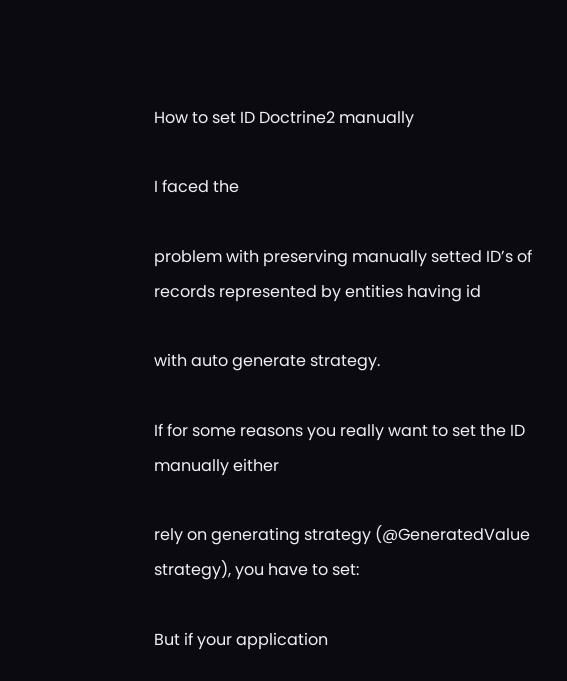How to set ID Doctrine2 manually

I faced the

problem with preserving manually setted ID’s of records represented by entities having id

with auto generate strategy.

If for some reasons you really want to set the ID manually either

rely on generating strategy (@GeneratedValue strategy), you have to set:

But if your application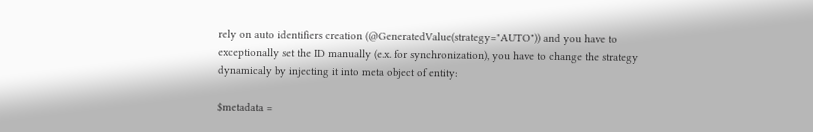rely on auto identifiers creation (@GeneratedValue(strategy="AUTO")) and you have to exceptionally set the ID manually (e.x. for synchronization), you have to change the strategy dynamicaly by injecting it into meta object of entity:

$metadata =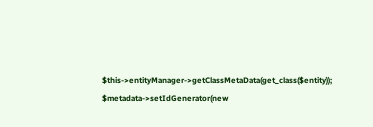$this->entityManager->getClassMetaData(get_class($entity));
$metadata->setIdGenerator(new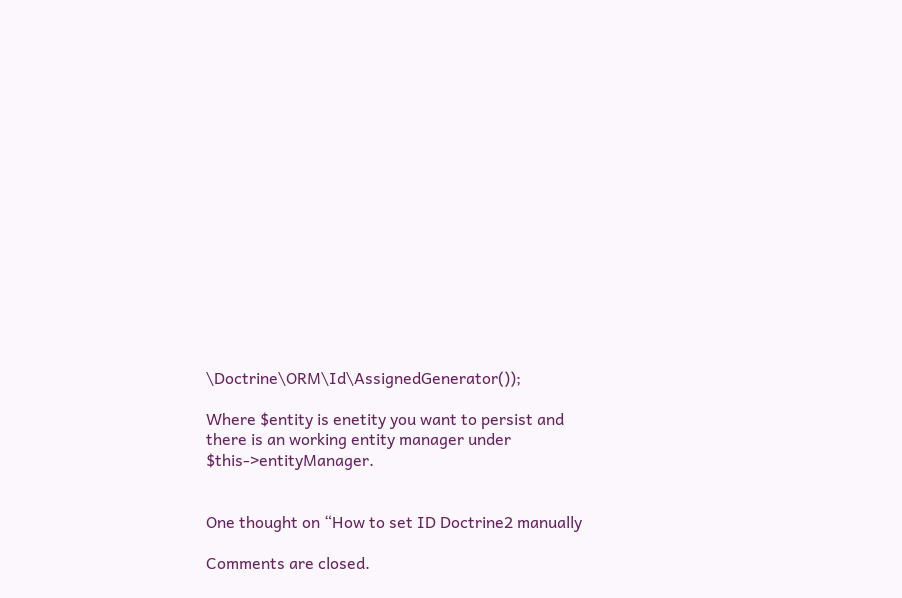\Doctrine\ORM\Id\AssignedGenerator());

Where $entity is enetity you want to persist and there is an working entity manager under $this->entityManager.


One thought on “How to set ID Doctrine2 manually

Comments are closed.